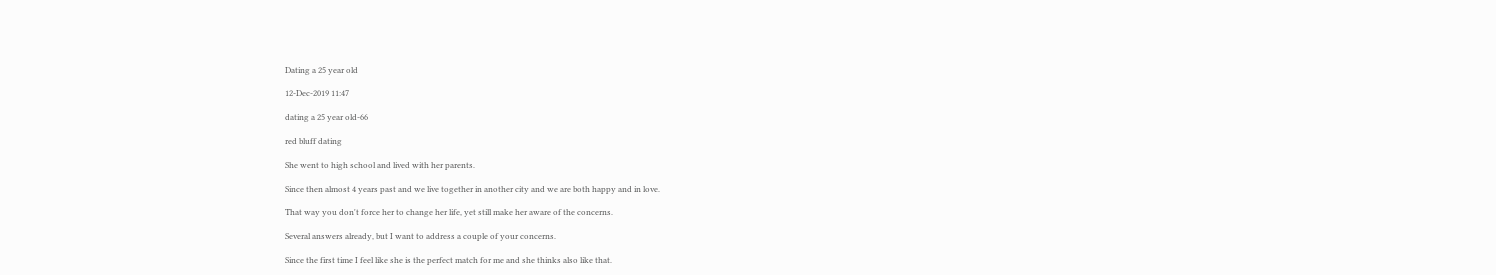Dating a 25 year old

12-Dec-2019 11:47

dating a 25 year old-66

red bluff dating

She went to high school and lived with her parents.

Since then almost 4 years past and we live together in another city and we are both happy and in love.

That way you don't force her to change her life, yet still make her aware of the concerns.

Several answers already, but I want to address a couple of your concerns.

Since the first time I feel like she is the perfect match for me and she thinks also like that.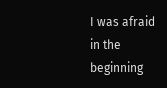I was afraid in the beginning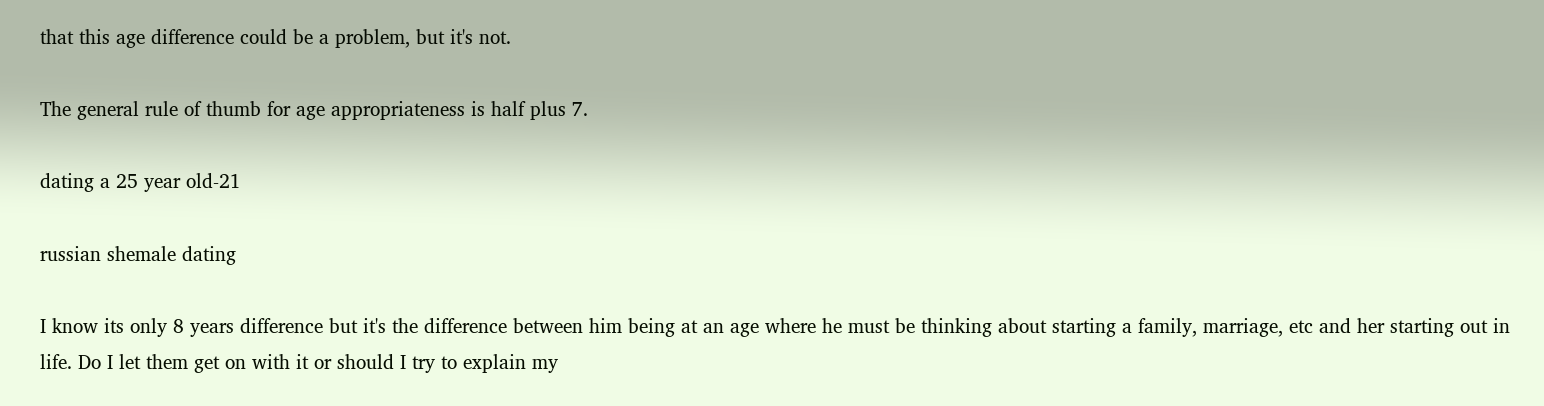that this age difference could be a problem, but it's not.

The general rule of thumb for age appropriateness is half plus 7.

dating a 25 year old-21

russian shemale dating

I know its only 8 years difference but it's the difference between him being at an age where he must be thinking about starting a family, marriage, etc and her starting out in life. Do I let them get on with it or should I try to explain my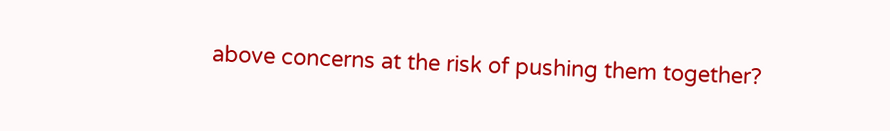above concerns at the risk of pushing them together?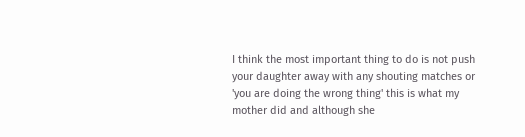I think the most important thing to do is not push your daughter away with any shouting matches or 'you are doing the wrong thing' this is what my mother did and although she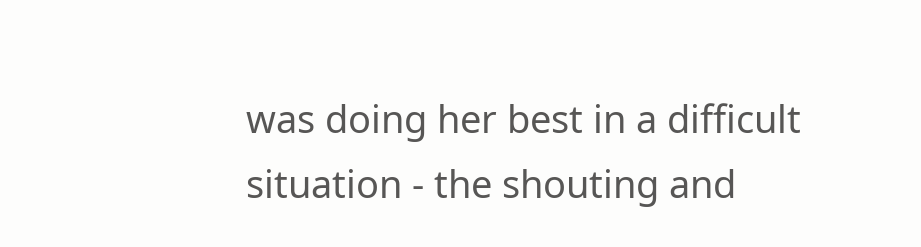was doing her best in a difficult situation - the shouting and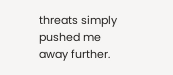threats simply pushed me away further.